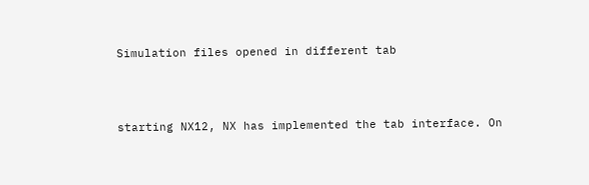Simulation files opened in different tab



starting NX12, NX has implemented the tab interface. On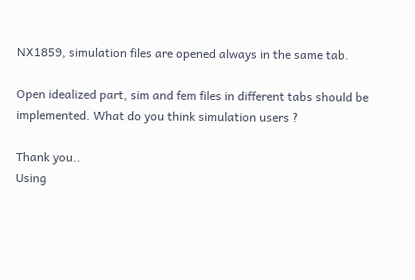NX1859, simulation files are opened always in the same tab.

Open idealized part, sim and fem files in different tabs should be implemented. What do you think simulation users ?

Thank you..
Using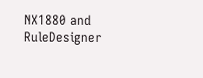NX1880 and RuleDesigner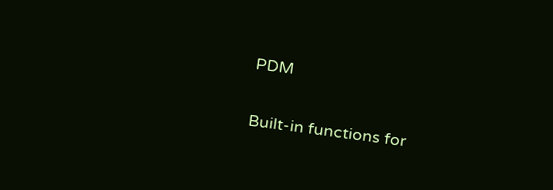PDM

Built-in functions for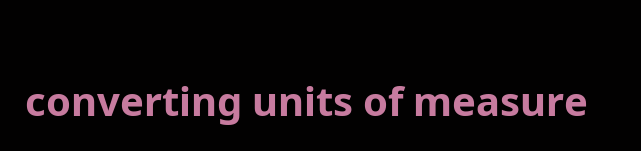converting units of measure